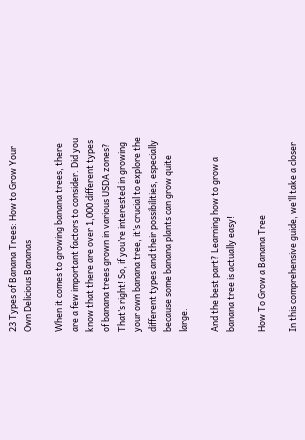23 Types of Banana Trees: How to Grow Your Own Delicious Bananas

When it comes to growing banana trees, there are a few important factors to consider. Did you know that there are over 1,000 different types of banana trees grown in various USDA zones? That’s right! So, if you’re interested in growing your own banana tree, it’s crucial to explore the different types and their possibilities, especially because some banana plants can grow quite large.

And the best part? Learning how to grow a banana tree is actually easy!

How To Grow a Banana Tree

In this comprehensive guide, we’ll take a closer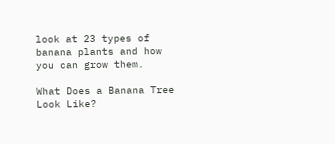look at 23 types of banana plants and how you can grow them.

What Does a Banana Tree Look Like?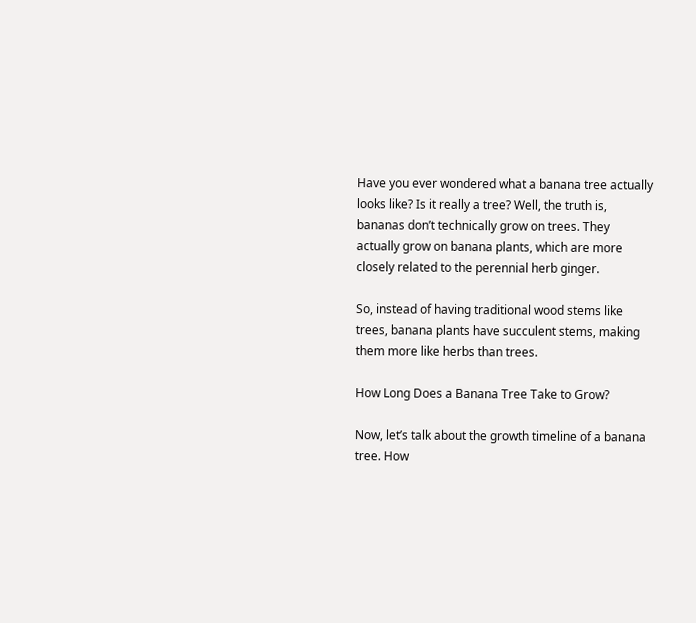Have you ever wondered what a banana tree actually looks like? Is it really a tree? Well, the truth is, bananas don’t technically grow on trees. They actually grow on banana plants, which are more closely related to the perennial herb ginger.

So, instead of having traditional wood stems like trees, banana plants have succulent stems, making them more like herbs than trees.

How Long Does a Banana Tree Take to Grow?

Now, let’s talk about the growth timeline of a banana tree. How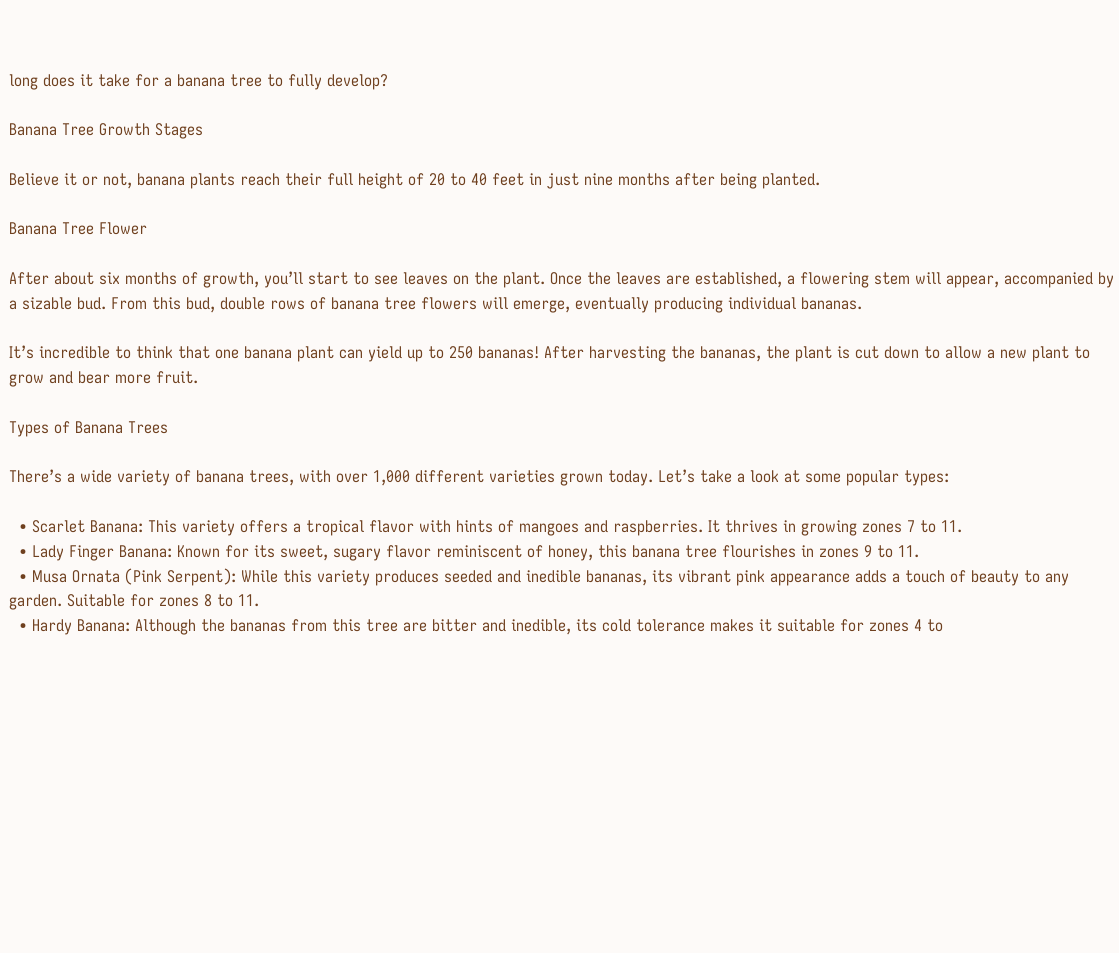long does it take for a banana tree to fully develop?

Banana Tree Growth Stages

Believe it or not, banana plants reach their full height of 20 to 40 feet in just nine months after being planted.

Banana Tree Flower

After about six months of growth, you’ll start to see leaves on the plant. Once the leaves are established, a flowering stem will appear, accompanied by a sizable bud. From this bud, double rows of banana tree flowers will emerge, eventually producing individual bananas.

It’s incredible to think that one banana plant can yield up to 250 bananas! After harvesting the bananas, the plant is cut down to allow a new plant to grow and bear more fruit.

Types of Banana Trees

There’s a wide variety of banana trees, with over 1,000 different varieties grown today. Let’s take a look at some popular types:

  • Scarlet Banana: This variety offers a tropical flavor with hints of mangoes and raspberries. It thrives in growing zones 7 to 11.
  • Lady Finger Banana: Known for its sweet, sugary flavor reminiscent of honey, this banana tree flourishes in zones 9 to 11.
  • Musa Ornata (Pink Serpent): While this variety produces seeded and inedible bananas, its vibrant pink appearance adds a touch of beauty to any garden. Suitable for zones 8 to 11.
  • Hardy Banana: Although the bananas from this tree are bitter and inedible, its cold tolerance makes it suitable for zones 4 to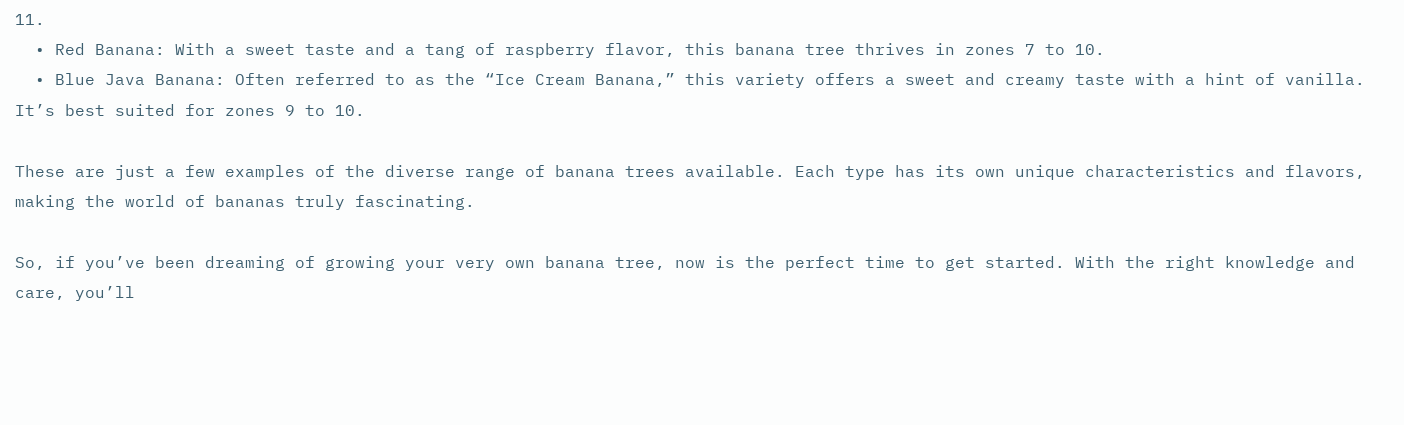11.
  • Red Banana: With a sweet taste and a tang of raspberry flavor, this banana tree thrives in zones 7 to 10.
  • Blue Java Banana: Often referred to as the “Ice Cream Banana,” this variety offers a sweet and creamy taste with a hint of vanilla. It’s best suited for zones 9 to 10.

These are just a few examples of the diverse range of banana trees available. Each type has its own unique characteristics and flavors, making the world of bananas truly fascinating.

So, if you’ve been dreaming of growing your very own banana tree, now is the perfect time to get started. With the right knowledge and care, you’ll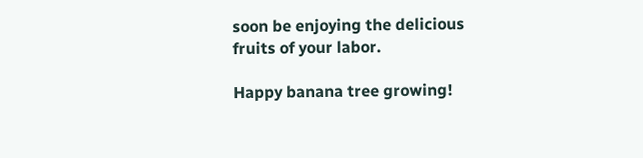soon be enjoying the delicious fruits of your labor.

Happy banana tree growing!